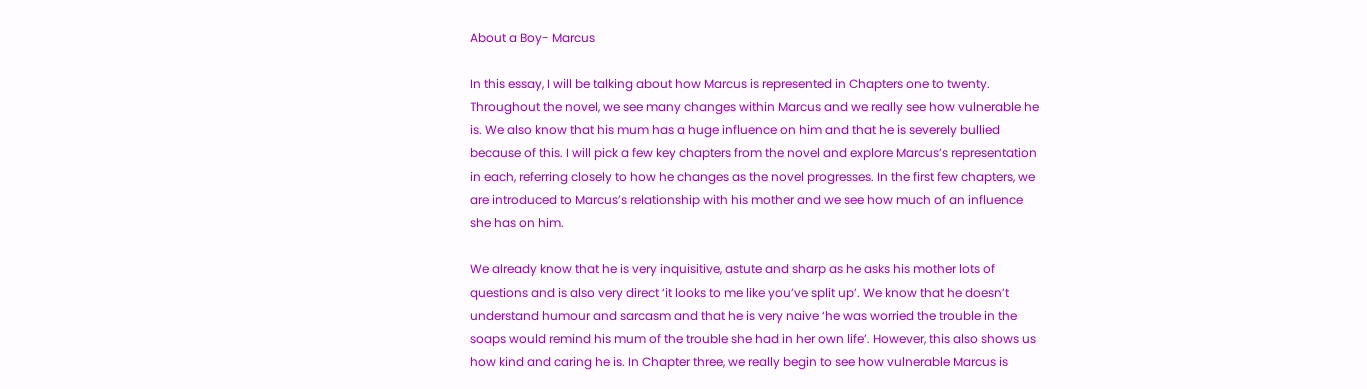About a Boy- Marcus

In this essay, I will be talking about how Marcus is represented in Chapters one to twenty. Throughout the novel, we see many changes within Marcus and we really see how vulnerable he is. We also know that his mum has a huge influence on him and that he is severely bullied because of this. I will pick a few key chapters from the novel and explore Marcus’s representation in each, referring closely to how he changes as the novel progresses. In the first few chapters, we are introduced to Marcus’s relationship with his mother and we see how much of an influence she has on him.

We already know that he is very inquisitive, astute and sharp as he asks his mother lots of questions and is also very direct ‘it looks to me like you’ve split up’. We know that he doesn’t understand humour and sarcasm and that he is very naive ‘he was worried the trouble in the soaps would remind his mum of the trouble she had in her own life’. However, this also shows us how kind and caring he is. In Chapter three, we really begin to see how vulnerable Marcus is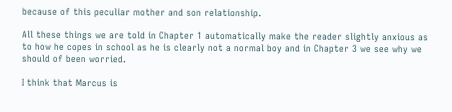because of this peculiar mother and son relationship.

All these things we are told in Chapter 1 automatically make the reader slightly anxious as to how he copes in school as he is clearly not a normal boy and in Chapter 3 we see why we should of been worried.

I think that Marcus is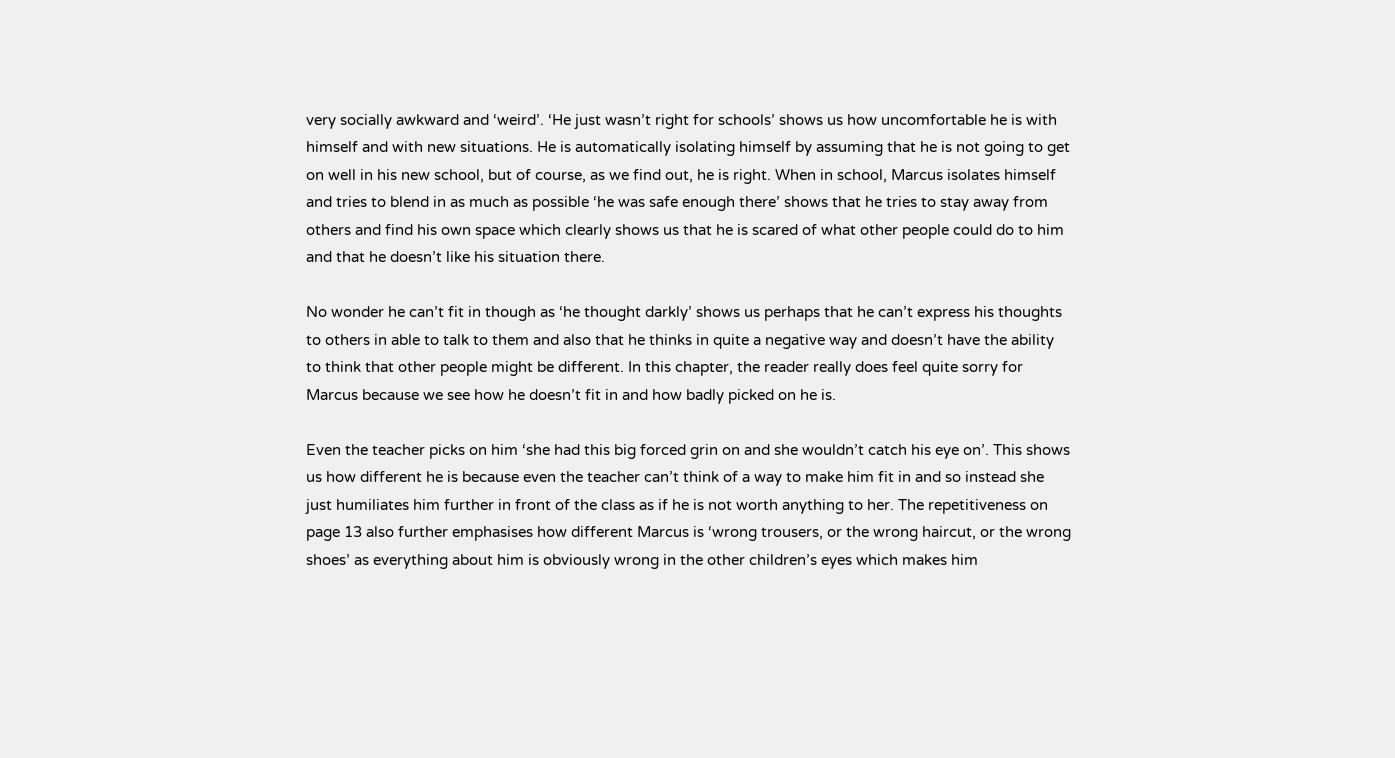very socially awkward and ‘weird’. ‘He just wasn’t right for schools’ shows us how uncomfortable he is with himself and with new situations. He is automatically isolating himself by assuming that he is not going to get on well in his new school, but of course, as we find out, he is right. When in school, Marcus isolates himself and tries to blend in as much as possible ‘he was safe enough there’ shows that he tries to stay away from others and find his own space which clearly shows us that he is scared of what other people could do to him and that he doesn’t like his situation there.

No wonder he can’t fit in though as ‘he thought darkly’ shows us perhaps that he can’t express his thoughts to others in able to talk to them and also that he thinks in quite a negative way and doesn’t have the ability to think that other people might be different. In this chapter, the reader really does feel quite sorry for Marcus because we see how he doesn’t fit in and how badly picked on he is.

Even the teacher picks on him ‘she had this big forced grin on and she wouldn’t catch his eye on’. This shows us how different he is because even the teacher can’t think of a way to make him fit in and so instead she just humiliates him further in front of the class as if he is not worth anything to her. The repetitiveness on page 13 also further emphasises how different Marcus is ‘wrong trousers, or the wrong haircut, or the wrong shoes’ as everything about him is obviously wrong in the other children’s eyes which makes him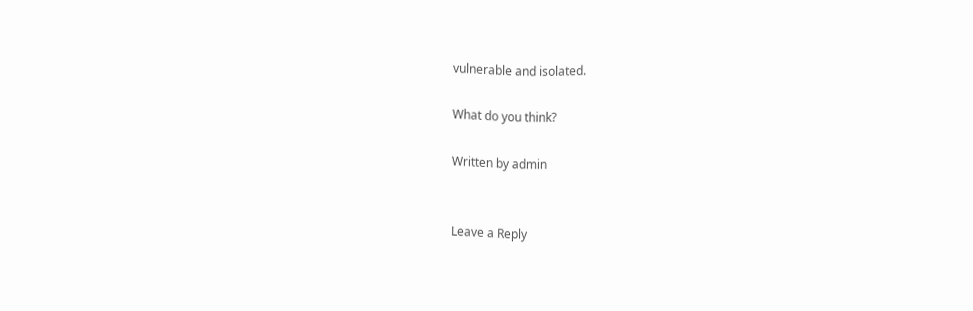vulnerable and isolated.

What do you think?

Written by admin


Leave a Reply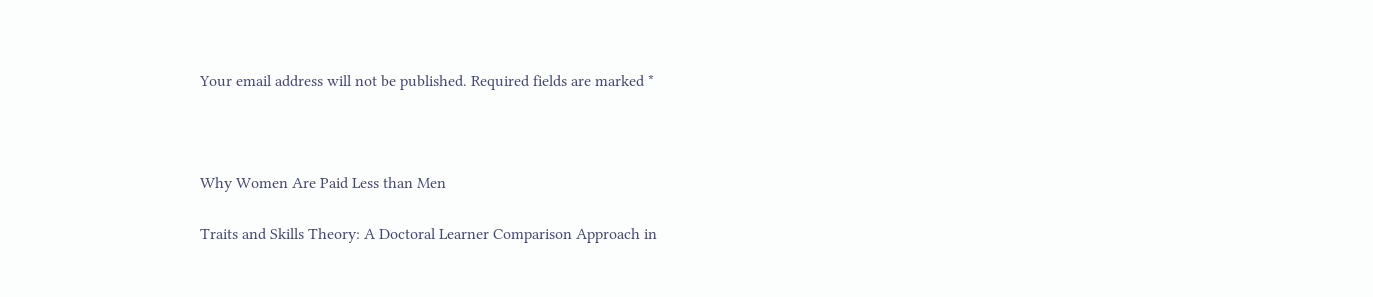Your email address will not be published. Required fields are marked *



Why Women Are Paid Less than Men

Traits and Skills Theory: A Doctoral Learner Comparison Approach in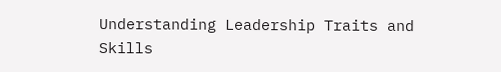Understanding Leadership Traits and Skills